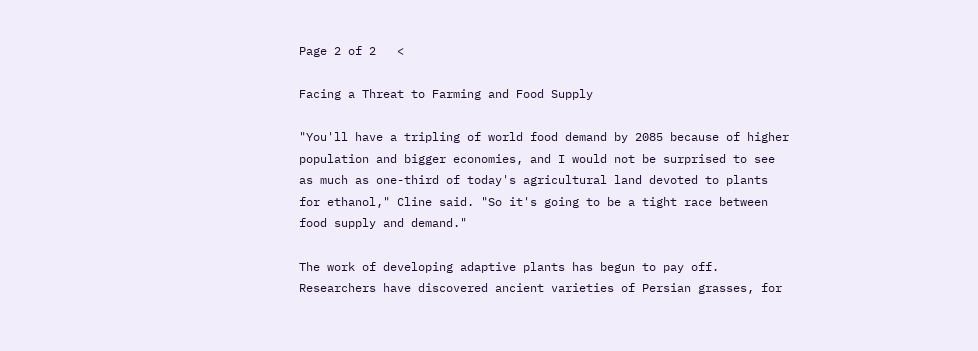Page 2 of 2   <

Facing a Threat to Farming and Food Supply

"You'll have a tripling of world food demand by 2085 because of higher population and bigger economies, and I would not be surprised to see as much as one-third of today's agricultural land devoted to plants for ethanol," Cline said. "So it's going to be a tight race between food supply and demand."

The work of developing adaptive plants has begun to pay off. Researchers have discovered ancient varieties of Persian grasses, for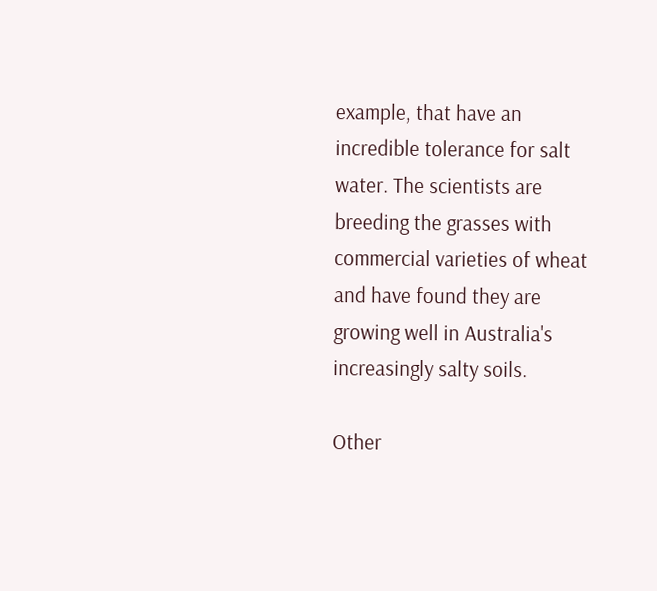example, that have an incredible tolerance for salt water. The scientists are breeding the grasses with commercial varieties of wheat and have found they are growing well in Australia's increasingly salty soils.

Other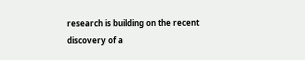research is building on the recent discovery of a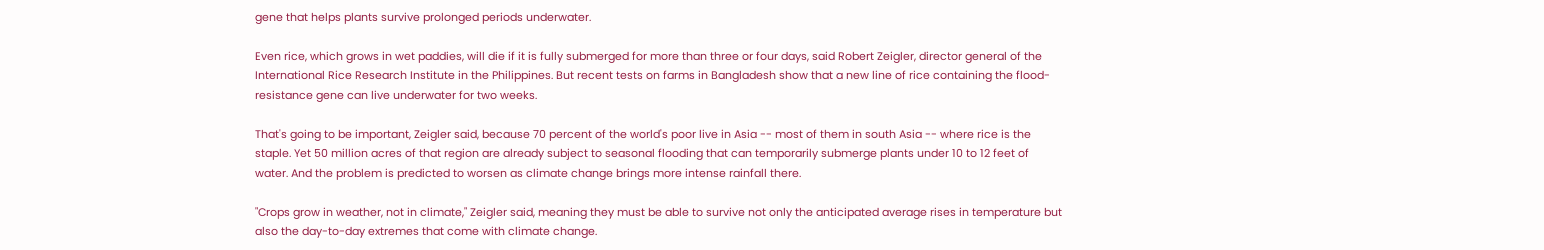gene that helps plants survive prolonged periods underwater.

Even rice, which grows in wet paddies, will die if it is fully submerged for more than three or four days, said Robert Zeigler, director general of the International Rice Research Institute in the Philippines. But recent tests on farms in Bangladesh show that a new line of rice containing the flood-resistance gene can live underwater for two weeks.

That's going to be important, Zeigler said, because 70 percent of the world's poor live in Asia -- most of them in south Asia -- where rice is the staple. Yet 50 million acres of that region are already subject to seasonal flooding that can temporarily submerge plants under 10 to 12 feet of water. And the problem is predicted to worsen as climate change brings more intense rainfall there.

"Crops grow in weather, not in climate," Zeigler said, meaning they must be able to survive not only the anticipated average rises in temperature but also the day-to-day extremes that come with climate change.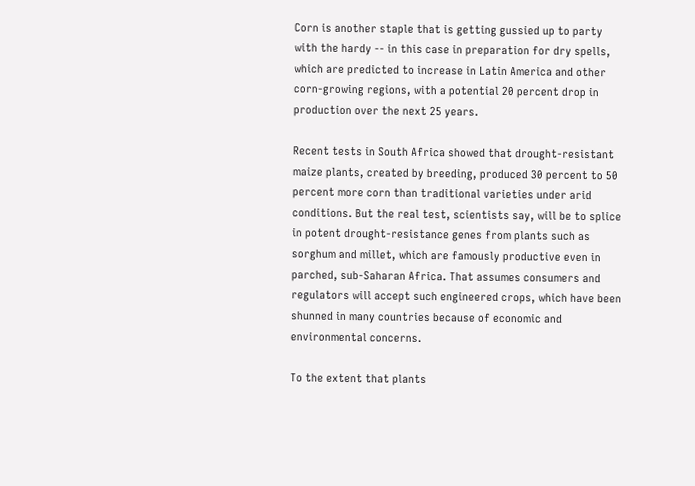Corn is another staple that is getting gussied up to party with the hardy -- in this case in preparation for dry spells, which are predicted to increase in Latin America and other corn-growing regions, with a potential 20 percent drop in production over the next 25 years.

Recent tests in South Africa showed that drought-resistant maize plants, created by breeding, produced 30 percent to 50 percent more corn than traditional varieties under arid conditions. But the real test, scientists say, will be to splice in potent drought-resistance genes from plants such as sorghum and millet, which are famously productive even in parched, sub-Saharan Africa. That assumes consumers and regulators will accept such engineered crops, which have been shunned in many countries because of economic and environmental concerns.

To the extent that plants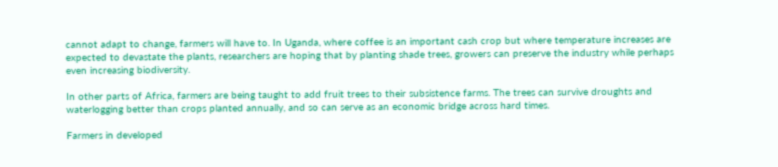cannot adapt to change, farmers will have to. In Uganda, where coffee is an important cash crop but where temperature increases are expected to devastate the plants, researchers are hoping that by planting shade trees, growers can preserve the industry while perhaps even increasing biodiversity.

In other parts of Africa, farmers are being taught to add fruit trees to their subsistence farms. The trees can survive droughts and waterlogging better than crops planted annually, and so can serve as an economic bridge across hard times.

Farmers in developed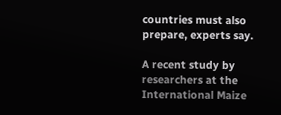countries must also prepare, experts say.

A recent study by researchers at the International Maize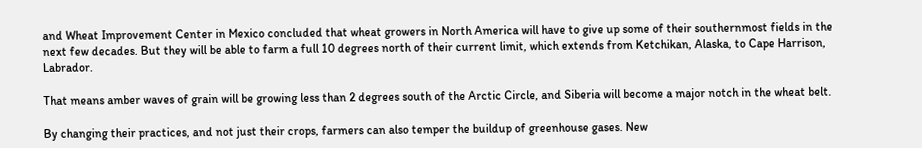and Wheat Improvement Center in Mexico concluded that wheat growers in North America will have to give up some of their southernmost fields in the next few decades. But they will be able to farm a full 10 degrees north of their current limit, which extends from Ketchikan, Alaska, to Cape Harrison, Labrador.

That means amber waves of grain will be growing less than 2 degrees south of the Arctic Circle, and Siberia will become a major notch in the wheat belt.

By changing their practices, and not just their crops, farmers can also temper the buildup of greenhouse gases. New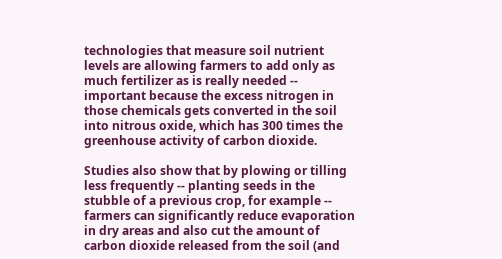technologies that measure soil nutrient levels are allowing farmers to add only as much fertilizer as is really needed -- important because the excess nitrogen in those chemicals gets converted in the soil into nitrous oxide, which has 300 times the greenhouse activity of carbon dioxide.

Studies also show that by plowing or tilling less frequently -- planting seeds in the stubble of a previous crop, for example -- farmers can significantly reduce evaporation in dry areas and also cut the amount of carbon dioxide released from the soil (and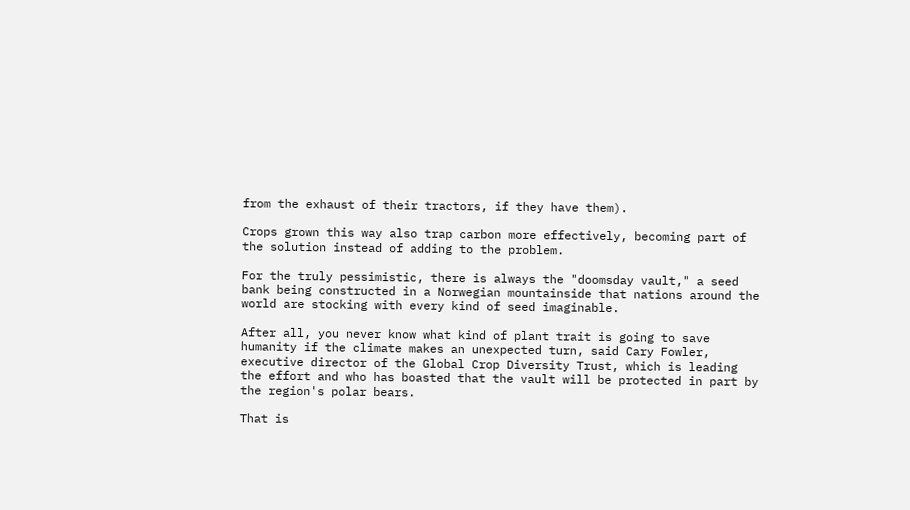from the exhaust of their tractors, if they have them).

Crops grown this way also trap carbon more effectively, becoming part of the solution instead of adding to the problem.

For the truly pessimistic, there is always the "doomsday vault," a seed bank being constructed in a Norwegian mountainside that nations around the world are stocking with every kind of seed imaginable.

After all, you never know what kind of plant trait is going to save humanity if the climate makes an unexpected turn, said Cary Fowler, executive director of the Global Crop Diversity Trust, which is leading the effort and who has boasted that the vault will be protected in part by the region's polar bears.

That is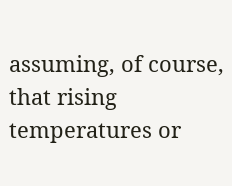assuming, of course, that rising temperatures or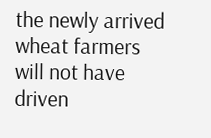the newly arrived wheat farmers will not have driven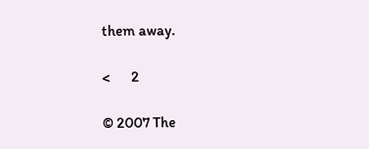them away.

<       2

© 2007 The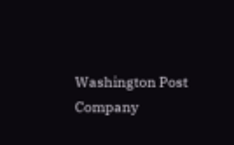Washington Post Company